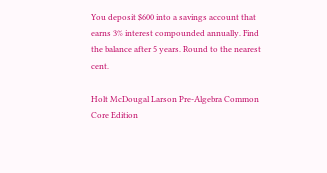You deposit $600 into a savings account that earns 3% interest compounded annually. Find the balance after 5 years. Round to the nearest cent.

Holt McDougal Larson Pre-Algebra Common Core Edition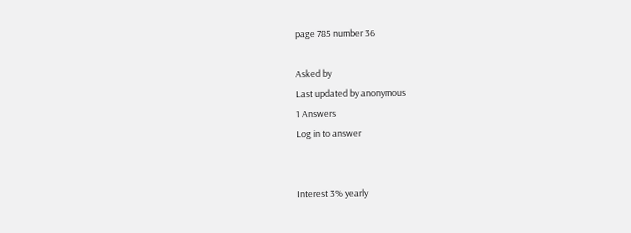page 785 number 36

Asked by
Last updated by anonymous
1 Answers
Log in to answer


Interest 3% yearly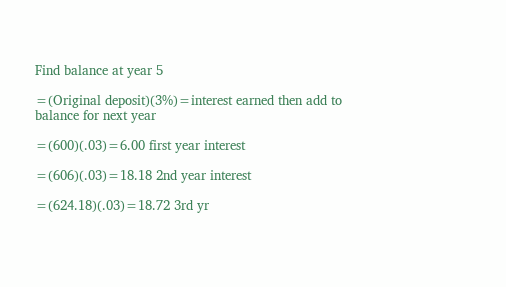Find balance at year 5

=(Original deposit)(3%)=interest earned then add to balance for next year

=(600)(.03)=6.00 first year interest

=(606)(.03)=18.18 2nd year interest

=(624.18)(.03)=18.72 3rd yr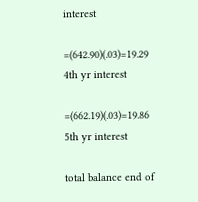interest

=(642.90)(.03)=19.29 4th yr interest

=(662.19)(.03)=19.86 5th yr interest

total balance end of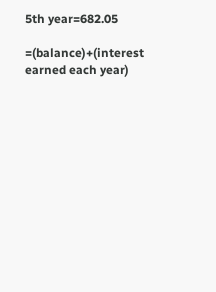5th year=682.05

=(balance)+(interest earned each year)